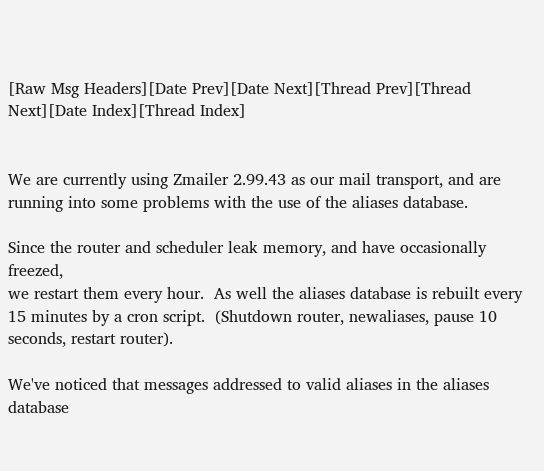[Raw Msg Headers][Date Prev][Date Next][Thread Prev][Thread Next][Date Index][Thread Index]


We are currently using Zmailer 2.99.43 as our mail transport, and are
running into some problems with the use of the aliases database.

Since the router and scheduler leak memory, and have occasionally freezed,
we restart them every hour.  As well the aliases database is rebuilt every
15 minutes by a cron script.  (Shutdown router, newaliases, pause 10
seconds, restart router).

We've noticed that messages addressed to valid aliases in the aliases
database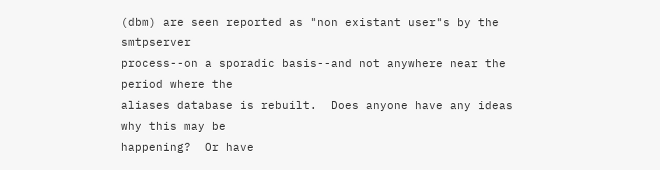(dbm) are seen reported as "non existant user"s by the smtpserver
process--on a sporadic basis--and not anywhere near the period where the
aliases database is rebuilt.  Does anyone have any ideas why this may be
happening?  Or have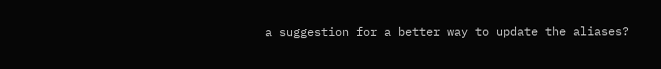a suggestion for a better way to update the aliases?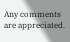Any comments are appreciated.